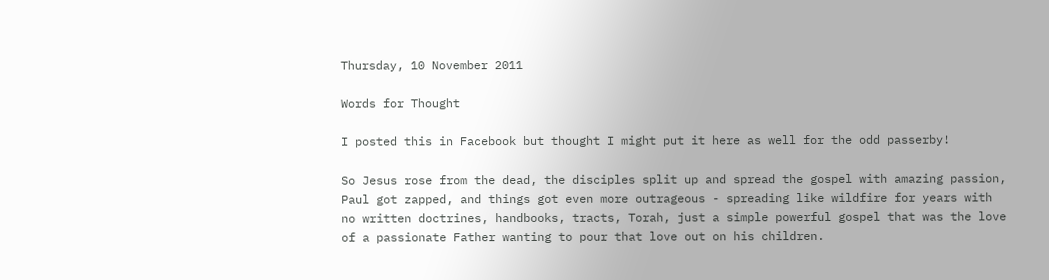Thursday, 10 November 2011

Words for Thought

I posted this in Facebook but thought I might put it here as well for the odd passerby!

So Jesus rose from the dead, the disciples split up and spread the gospel with amazing passion, Paul got zapped, and things got even more outrageous - spreading like wildfire for years with no written doctrines, handbooks, tracts, Torah, just a simple powerful gospel that was the love of a passionate Father wanting to pour that love out on his children.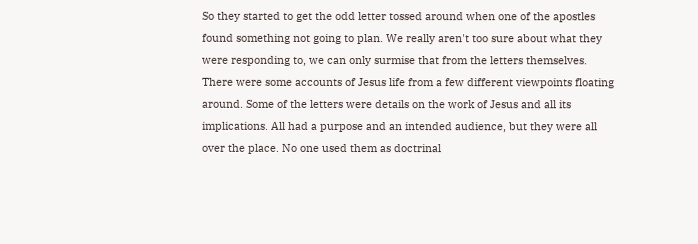So they started to get the odd letter tossed around when one of the apostles found something not going to plan. We really aren't too sure about what they were responding to, we can only surmise that from the letters themselves. There were some accounts of Jesus life from a few different viewpoints floating around. Some of the letters were details on the work of Jesus and all its implications. All had a purpose and an intended audience, but they were all over the place. No one used them as doctrinal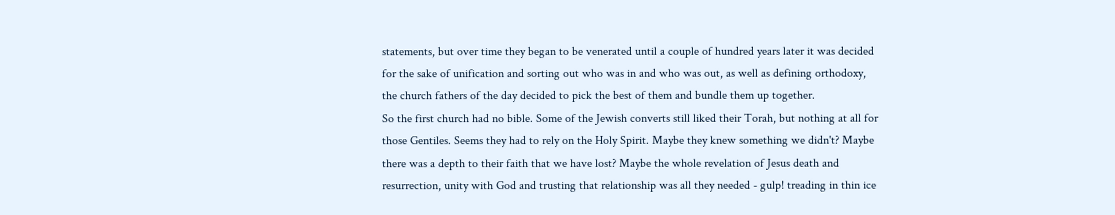statements, but over time they began to be venerated until a couple of hundred years later it was decided for the sake of unification and sorting out who was in and who was out, as well as defining orthodoxy, the church fathers of the day decided to pick the best of them and bundle them up together.
So the first church had no bible. Some of the Jewish converts still liked their Torah, but nothing at all for those Gentiles. Seems they had to rely on the Holy Spirit. Maybe they knew something we didn't? Maybe there was a depth to their faith that we have lost? Maybe the whole revelation of Jesus death and resurrection, unity with God and trusting that relationship was all they needed - gulp! treading in thin ice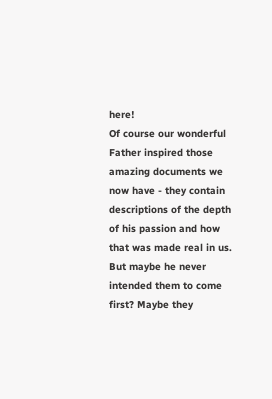here!
Of course our wonderful Father inspired those amazing documents we now have - they contain descriptions of the depth of his passion and how that was made real in us. But maybe he never intended them to come first? Maybe they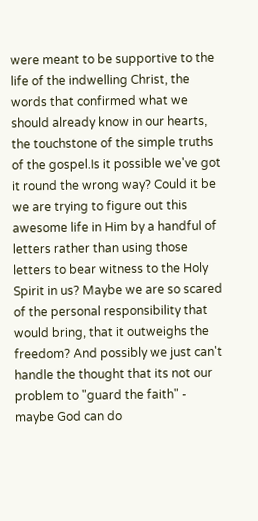were meant to be supportive to the life of the indwelling Christ, the words that confirmed what we should already know in our hearts, the touchstone of the simple truths of the gospel.Is it possible we've got it round the wrong way? Could it be we are trying to figure out this awesome life in Him by a handful of letters rather than using those letters to bear witness to the Holy Spirit in us? Maybe we are so scared of the personal responsibility that would bring, that it outweighs the freedom? And possibly we just can't handle the thought that its not our problem to "guard the faith" - maybe God can do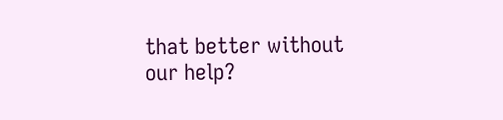that better without our help?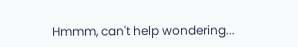Hmmm, can't help wondering...